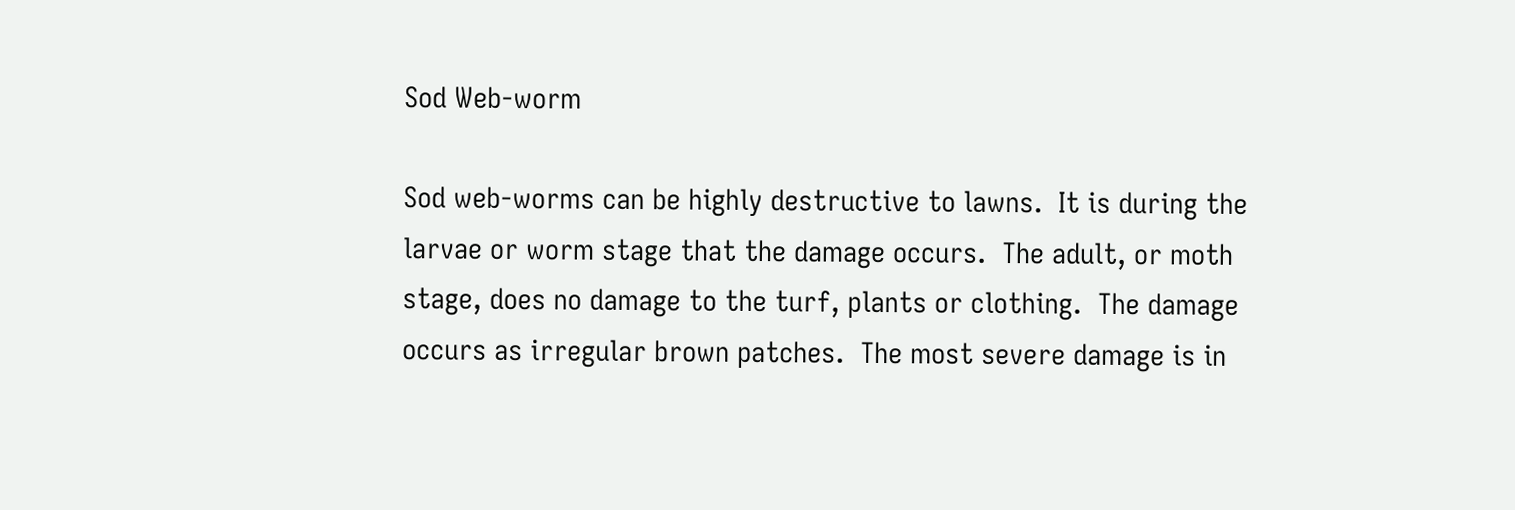Sod Web-worm

Sod web-worms can be highly destructive to lawns.  It is during the larvae or worm stage that the damage occurs.  The adult, or moth stage, does no damage to the turf, plants or clothing.  The damage occurs as irregular brown patches.  The most severe damage is in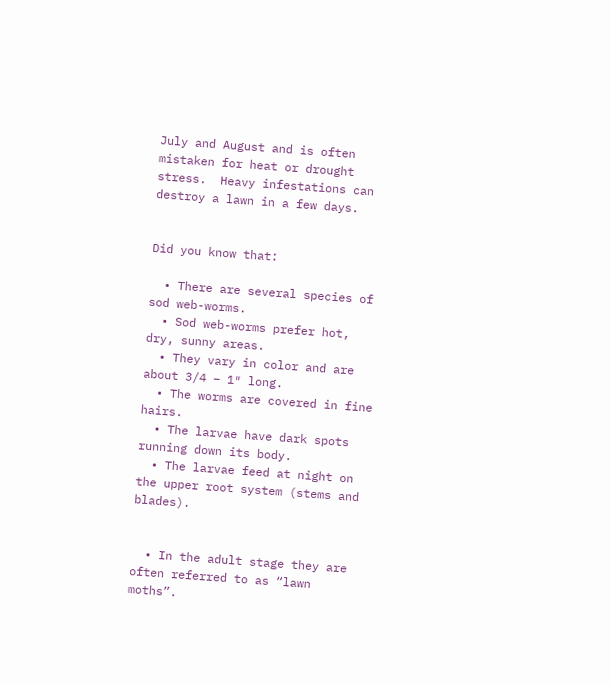July and August and is often mistaken for heat or drought stress.  Heavy infestations can destroy a lawn in a few days.


Did you know that:

  • There are several species of sod web-worms.
  • Sod web-worms prefer hot, dry, sunny areas.
  • They vary in color and are about 3/4 – 1″ long.
  • The worms are covered in fine hairs.
  • The larvae have dark spots running down its body.
  • The larvae feed at night on the upper root system (stems and blades).


  • In the adult stage they are often referred to as “lawn moths”.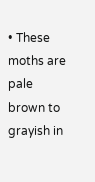• These moths are pale brown to grayish in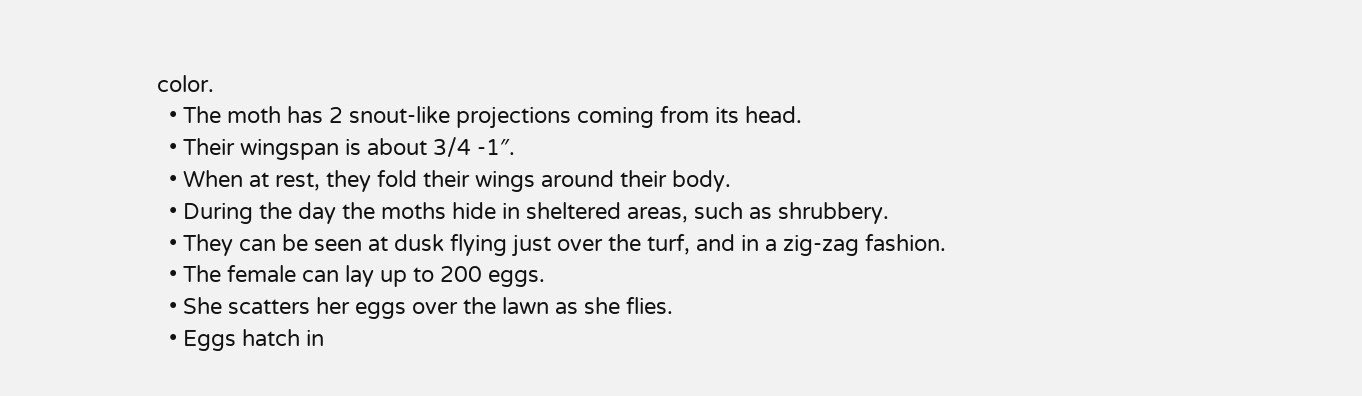color.
  • The moth has 2 snout-like projections coming from its head.
  • Their wingspan is about 3/4 -1″.
  • When at rest, they fold their wings around their body.
  • During the day the moths hide in sheltered areas, such as shrubbery.
  • They can be seen at dusk flying just over the turf, and in a zig-zag fashion.
  • The female can lay up to 200 eggs.
  • She scatters her eggs over the lawn as she flies.
  • Eggs hatch in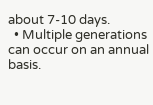about 7-10 days.
  • Multiple generations can occur on an annual basis.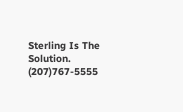Sterling Is The Solution.  (207)767-5555